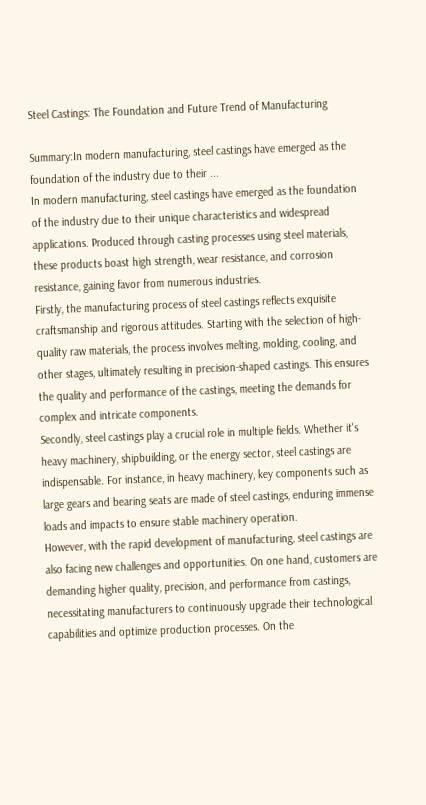Steel Castings: The Foundation and Future Trend of Manufacturing

Summary:In modern manufacturing, steel castings have emerged as the foundation of the industry due to their ...
In modern manufacturing, steel castings have emerged as the foundation of the industry due to their unique characteristics and widespread applications. Produced through casting processes using steel materials, these products boast high strength, wear resistance, and corrosion resistance, gaining favor from numerous industries.
Firstly, the manufacturing process of steel castings reflects exquisite craftsmanship and rigorous attitudes. Starting with the selection of high-quality raw materials, the process involves melting, molding, cooling, and other stages, ultimately resulting in precision-shaped castings. This ensures the quality and performance of the castings, meeting the demands for complex and intricate components.
Secondly, steel castings play a crucial role in multiple fields. Whether it's heavy machinery, shipbuilding, or the energy sector, steel castings are indispensable. For instance, in heavy machinery, key components such as large gears and bearing seats are made of steel castings, enduring immense loads and impacts to ensure stable machinery operation.
However, with the rapid development of manufacturing, steel castings are also facing new challenges and opportunities. On one hand, customers are demanding higher quality, precision, and performance from castings, necessitating manufacturers to continuously upgrade their technological capabilities and optimize production processes. On the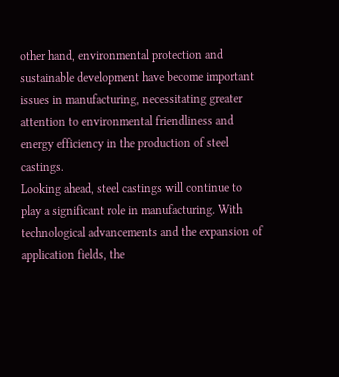other hand, environmental protection and sustainable development have become important issues in manufacturing, necessitating greater attention to environmental friendliness and energy efficiency in the production of steel castings.
Looking ahead, steel castings will continue to play a significant role in manufacturing. With technological advancements and the expansion of application fields, the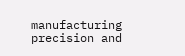manufacturing precision and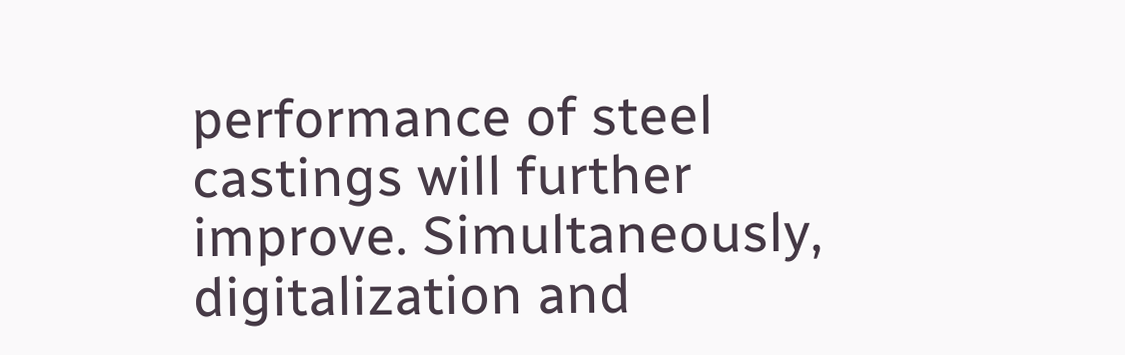performance of steel castings will further improve. Simultaneously, digitalization and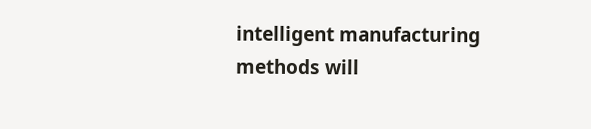intelligent manufacturing methods will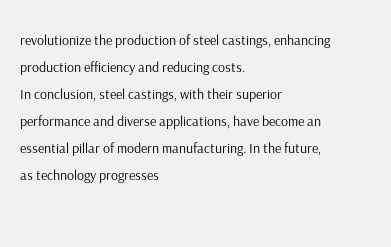revolutionize the production of steel castings, enhancing production efficiency and reducing costs.
In conclusion, steel castings, with their superior performance and diverse applications, have become an essential pillar of modern manufacturing. In the future, as technology progresses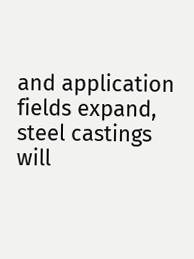and application fields expand, steel castings will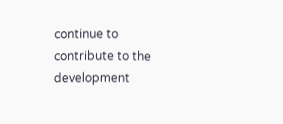continue to contribute to the development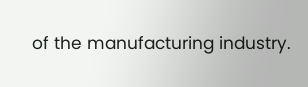of the manufacturing industry.